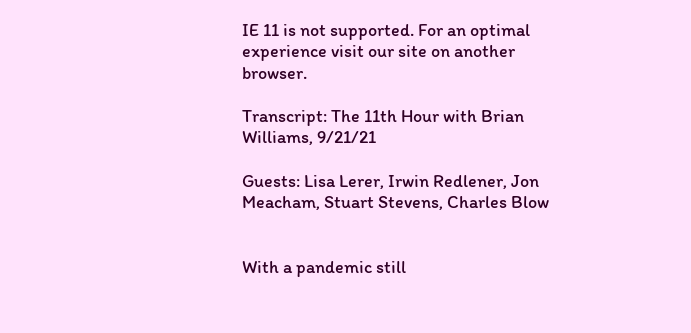IE 11 is not supported. For an optimal experience visit our site on another browser.

Transcript: The 11th Hour with Brian Williams, 9/21/21

Guests: Lisa Lerer, Irwin Redlener, Jon Meacham, Stuart Stevens, Charles Blow


With a pandemic still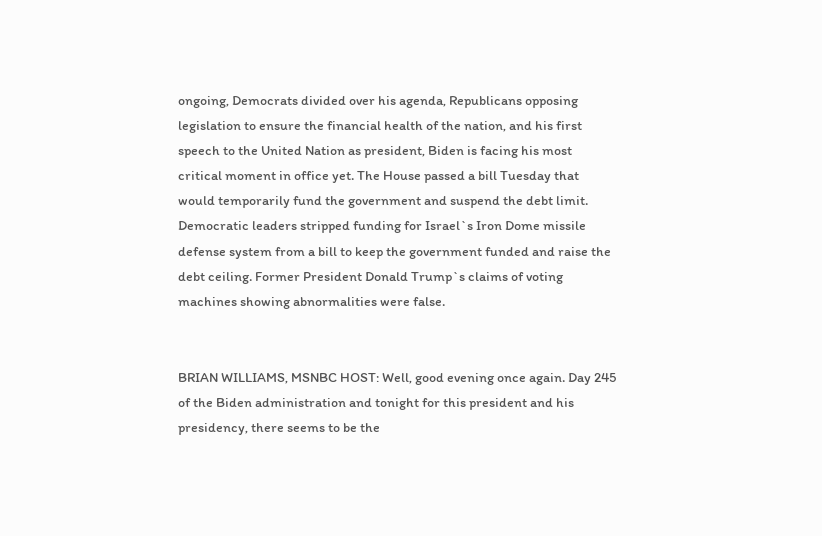ongoing, Democrats divided over his agenda, Republicans opposing legislation to ensure the financial health of the nation, and his first speech to the United Nation as president, Biden is facing his most critical moment in office yet. The House passed a bill Tuesday that would temporarily fund the government and suspend the debt limit. Democratic leaders stripped funding for Israel`s Iron Dome missile defense system from a bill to keep the government funded and raise the debt ceiling. Former President Donald Trump`s claims of voting machines showing abnormalities were false.


BRIAN WILLIAMS, MSNBC HOST: Well, good evening once again. Day 245 of the Biden administration and tonight for this president and his presidency, there seems to be the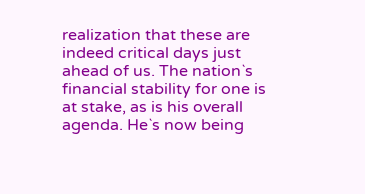realization that these are indeed critical days just ahead of us. The nation`s financial stability for one is at stake, as is his overall agenda. He`s now being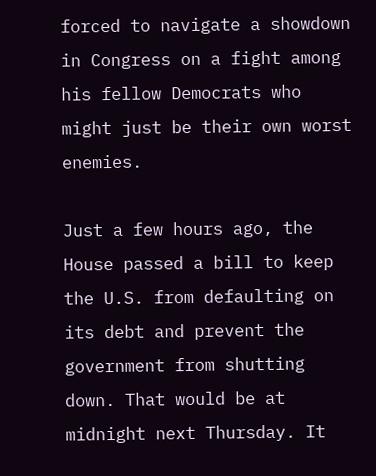forced to navigate a showdown in Congress on a fight among his fellow Democrats who might just be their own worst enemies.

Just a few hours ago, the House passed a bill to keep the U.S. from defaulting on its debt and prevent the government from shutting down. That would be at midnight next Thursday. It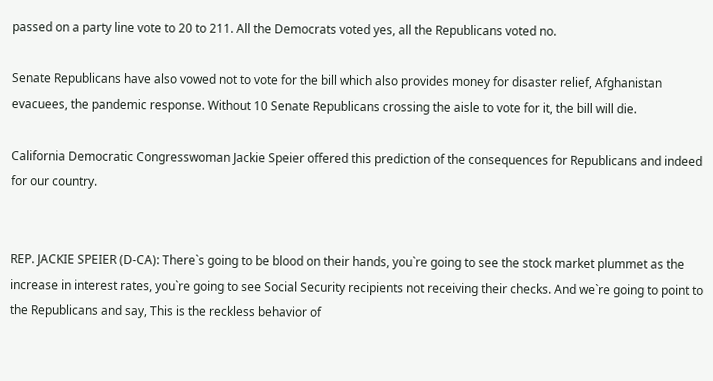passed on a party line vote to 20 to 211. All the Democrats voted yes, all the Republicans voted no.

Senate Republicans have also vowed not to vote for the bill which also provides money for disaster relief, Afghanistan evacuees, the pandemic response. Without 10 Senate Republicans crossing the aisle to vote for it, the bill will die.

California Democratic Congresswoman Jackie Speier offered this prediction of the consequences for Republicans and indeed for our country.


REP. JACKIE SPEIER (D-CA): There`s going to be blood on their hands, you`re going to see the stock market plummet as the increase in interest rates, you`re going to see Social Security recipients not receiving their checks. And we`re going to point to the Republicans and say, This is the reckless behavior of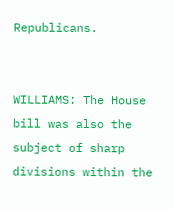Republicans.


WILLIAMS: The House bill was also the subject of sharp divisions within the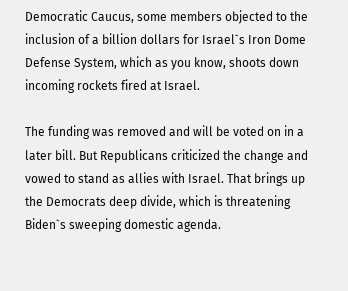Democratic Caucus, some members objected to the inclusion of a billion dollars for Israel`s Iron Dome Defense System, which as you know, shoots down incoming rockets fired at Israel.

The funding was removed and will be voted on in a later bill. But Republicans criticized the change and vowed to stand as allies with Israel. That brings up the Democrats deep divide, which is threatening Biden`s sweeping domestic agenda.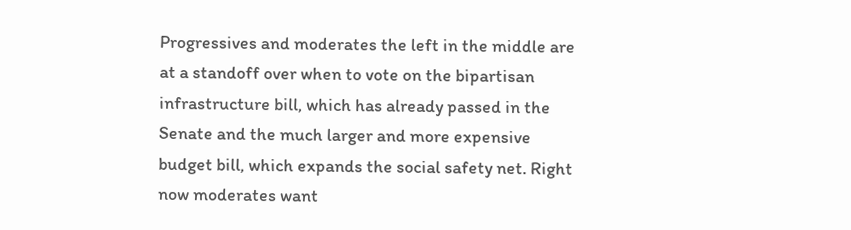Progressives and moderates the left in the middle are at a standoff over when to vote on the bipartisan infrastructure bill, which has already passed in the Senate and the much larger and more expensive budget bill, which expands the social safety net. Right now moderates want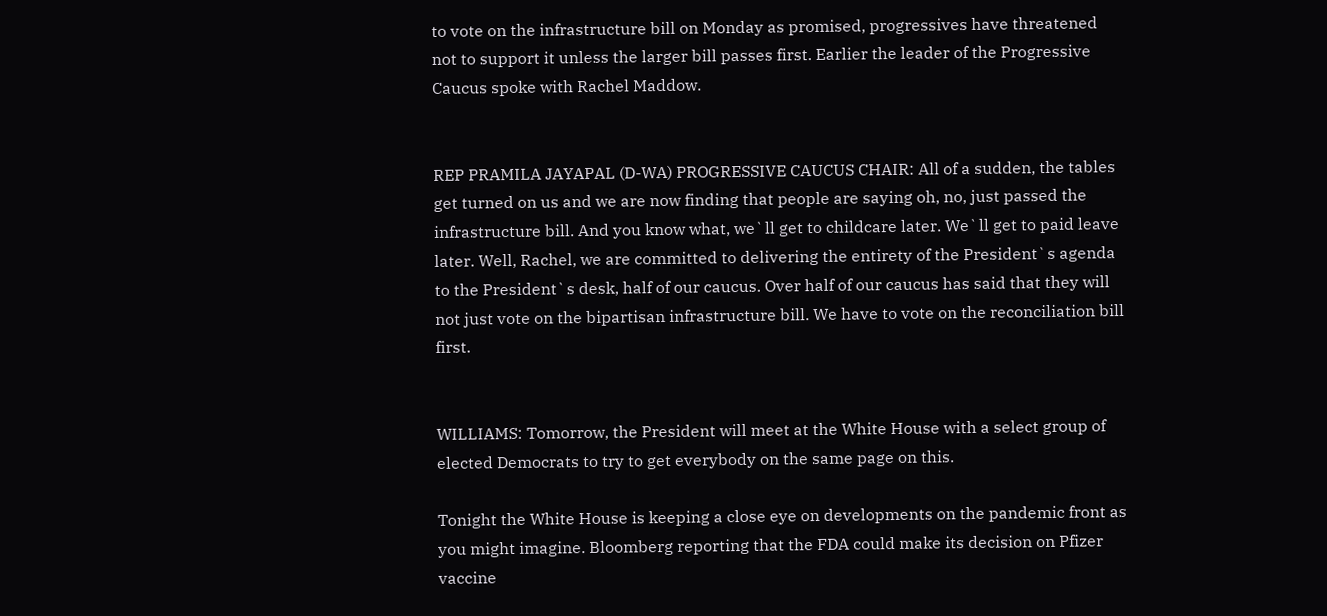to vote on the infrastructure bill on Monday as promised, progressives have threatened not to support it unless the larger bill passes first. Earlier the leader of the Progressive Caucus spoke with Rachel Maddow.


REP PRAMILA JAYAPAL (D-WA) PROGRESSIVE CAUCUS CHAIR: All of a sudden, the tables get turned on us and we are now finding that people are saying oh, no, just passed the infrastructure bill. And you know what, we`ll get to childcare later. We`ll get to paid leave later. Well, Rachel, we are committed to delivering the entirety of the President`s agenda to the President`s desk, half of our caucus. Over half of our caucus has said that they will not just vote on the bipartisan infrastructure bill. We have to vote on the reconciliation bill first.


WILLIAMS: Tomorrow, the President will meet at the White House with a select group of elected Democrats to try to get everybody on the same page on this.

Tonight the White House is keeping a close eye on developments on the pandemic front as you might imagine. Bloomberg reporting that the FDA could make its decision on Pfizer vaccine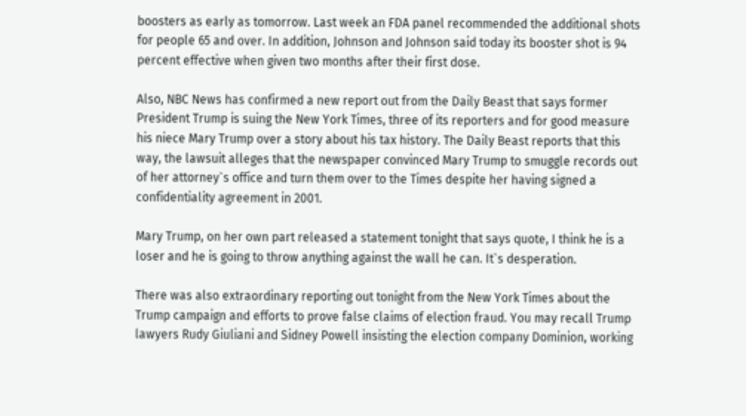boosters as early as tomorrow. Last week an FDA panel recommended the additional shots for people 65 and over. In addition, Johnson and Johnson said today its booster shot is 94 percent effective when given two months after their first dose.

Also, NBC News has confirmed a new report out from the Daily Beast that says former President Trump is suing the New York Times, three of its reporters and for good measure his niece Mary Trump over a story about his tax history. The Daily Beast reports that this way, the lawsuit alleges that the newspaper convinced Mary Trump to smuggle records out of her attorney`s office and turn them over to the Times despite her having signed a confidentiality agreement in 2001.

Mary Trump, on her own part released a statement tonight that says quote, I think he is a loser and he is going to throw anything against the wall he can. It`s desperation.

There was also extraordinary reporting out tonight from the New York Times about the Trump campaign and efforts to prove false claims of election fraud. You may recall Trump lawyers Rudy Giuliani and Sidney Powell insisting the election company Dominion, working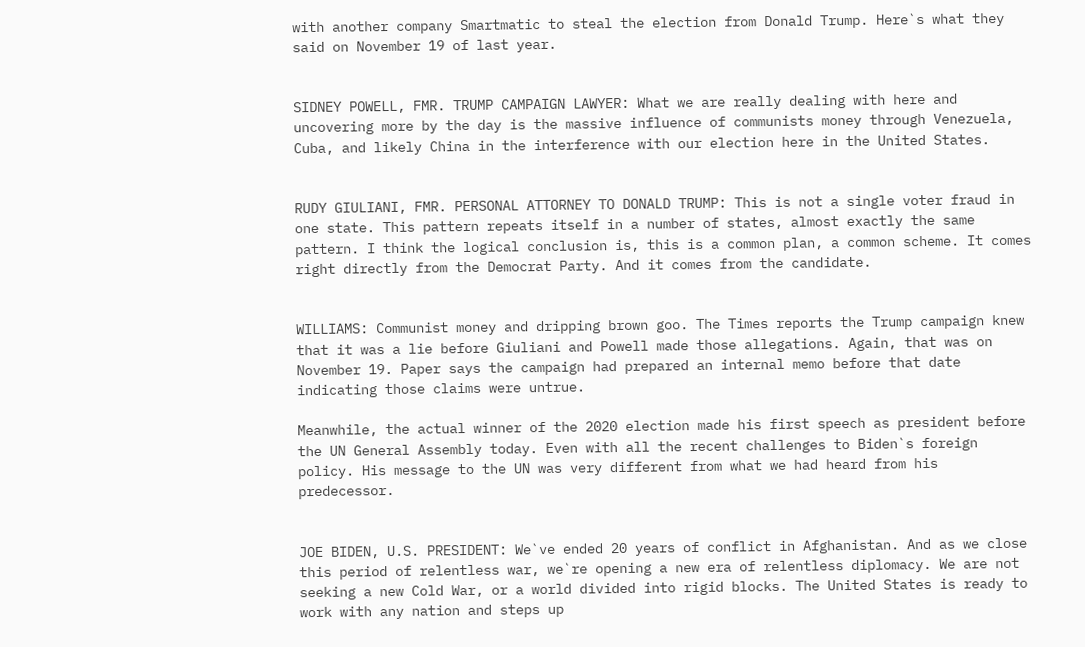with another company Smartmatic to steal the election from Donald Trump. Here`s what they said on November 19 of last year.


SIDNEY POWELL, FMR. TRUMP CAMPAIGN LAWYER: What we are really dealing with here and uncovering more by the day is the massive influence of communists money through Venezuela, Cuba, and likely China in the interference with our election here in the United States.


RUDY GIULIANI, FMR. PERSONAL ATTORNEY TO DONALD TRUMP: This is not a single voter fraud in one state. This pattern repeats itself in a number of states, almost exactly the same pattern. I think the logical conclusion is, this is a common plan, a common scheme. It comes right directly from the Democrat Party. And it comes from the candidate.


WILLIAMS: Communist money and dripping brown goo. The Times reports the Trump campaign knew that it was a lie before Giuliani and Powell made those allegations. Again, that was on November 19. Paper says the campaign had prepared an internal memo before that date indicating those claims were untrue.

Meanwhile, the actual winner of the 2020 election made his first speech as president before the UN General Assembly today. Even with all the recent challenges to Biden`s foreign policy. His message to the UN was very different from what we had heard from his predecessor.


JOE BIDEN, U.S. PRESIDENT: We`ve ended 20 years of conflict in Afghanistan. And as we close this period of relentless war, we`re opening a new era of relentless diplomacy. We are not seeking a new Cold War, or a world divided into rigid blocks. The United States is ready to work with any nation and steps up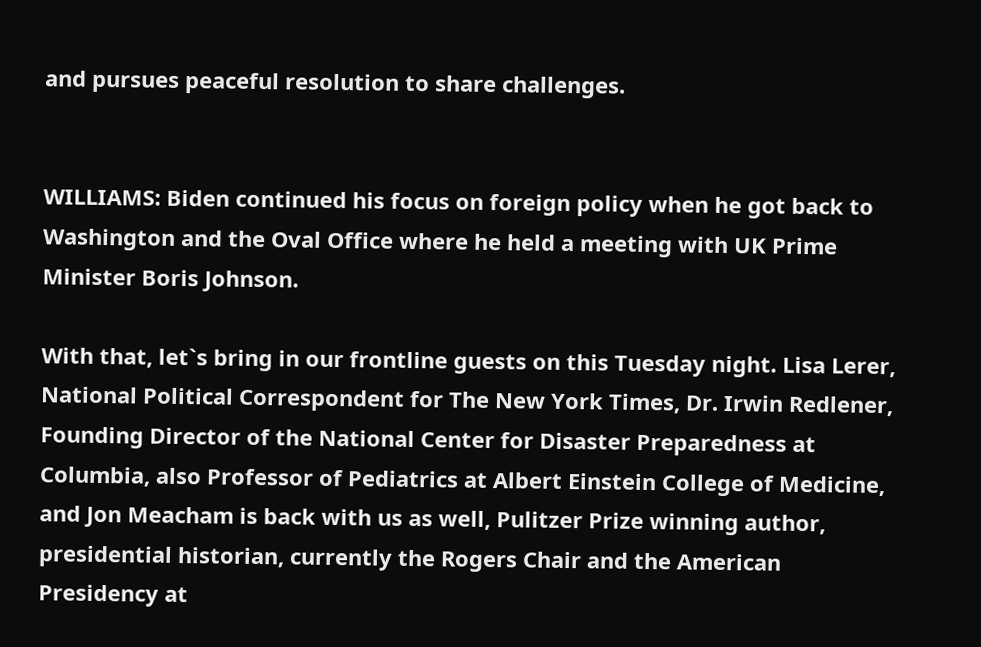and pursues peaceful resolution to share challenges.


WILLIAMS: Biden continued his focus on foreign policy when he got back to Washington and the Oval Office where he held a meeting with UK Prime Minister Boris Johnson.

With that, let`s bring in our frontline guests on this Tuesday night. Lisa Lerer, National Political Correspondent for The New York Times, Dr. Irwin Redlener, Founding Director of the National Center for Disaster Preparedness at Columbia, also Professor of Pediatrics at Albert Einstein College of Medicine, and Jon Meacham is back with us as well, Pulitzer Prize winning author, presidential historian, currently the Rogers Chair and the American Presidency at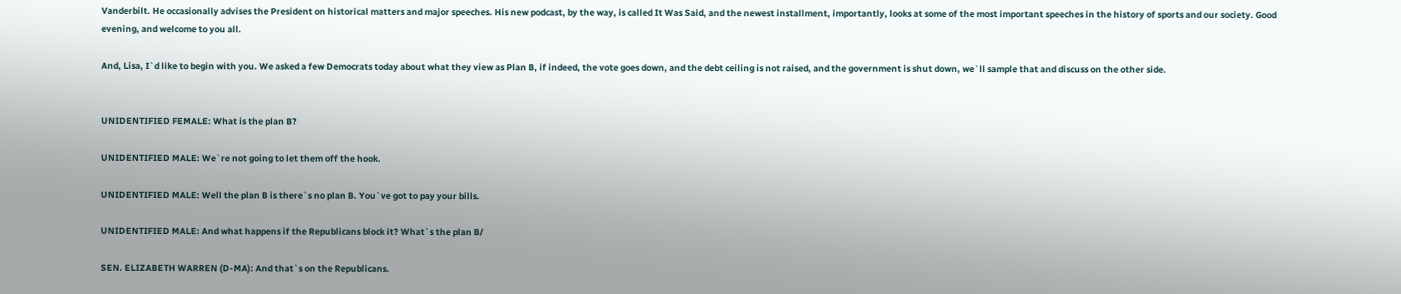Vanderbilt. He occasionally advises the President on historical matters and major speeches. His new podcast, by the way, is called It Was Said, and the newest installment, importantly, looks at some of the most important speeches in the history of sports and our society. Good evening, and welcome to you all.

And, Lisa, I`d like to begin with you. We asked a few Democrats today about what they view as Plan B, if indeed, the vote goes down, and the debt ceiling is not raised, and the government is shut down, we`ll sample that and discuss on the other side.


UNIDENTIFIED FEMALE: What is the plan B?

UNIDENTIFIED MALE: We`re not going to let them off the hook.

UNIDENTIFIED MALE: Well the plan B is there`s no plan B. You`ve got to pay your bills.

UNIDENTIFIED MALE: And what happens if the Republicans block it? What`s the plan B/

SEN. ELIZABETH WARREN (D-MA): And that`s on the Republicans.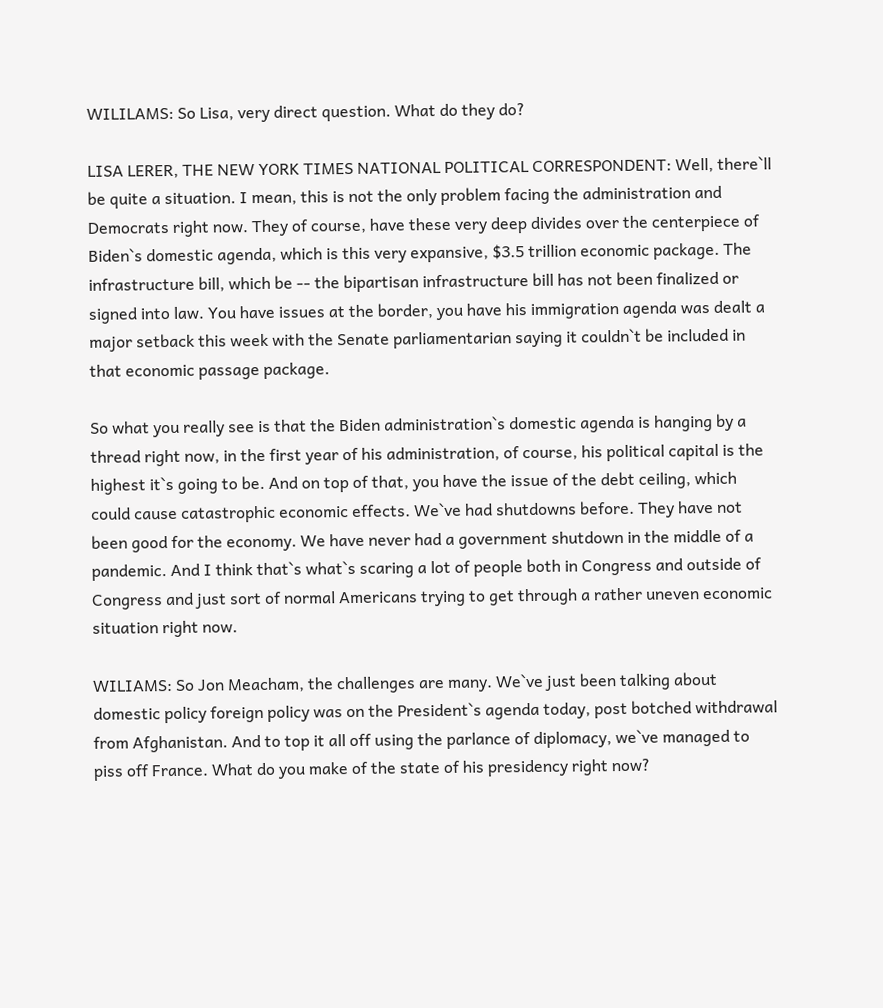WILILAMS: So Lisa, very direct question. What do they do?

LISA LERER, THE NEW YORK TIMES NATIONAL POLITICAL CORRESPONDENT: Well, there`ll be quite a situation. I mean, this is not the only problem facing the administration and Democrats right now. They of course, have these very deep divides over the centerpiece of Biden`s domestic agenda, which is this very expansive, $3.5 trillion economic package. The infrastructure bill, which be -- the bipartisan infrastructure bill has not been finalized or signed into law. You have issues at the border, you have his immigration agenda was dealt a major setback this week with the Senate parliamentarian saying it couldn`t be included in that economic passage package.

So what you really see is that the Biden administration`s domestic agenda is hanging by a thread right now, in the first year of his administration, of course, his political capital is the highest it`s going to be. And on top of that, you have the issue of the debt ceiling, which could cause catastrophic economic effects. We`ve had shutdowns before. They have not been good for the economy. We have never had a government shutdown in the middle of a pandemic. And I think that`s what`s scaring a lot of people both in Congress and outside of Congress and just sort of normal Americans trying to get through a rather uneven economic situation right now.

WILIAMS: So Jon Meacham, the challenges are many. We`ve just been talking about domestic policy foreign policy was on the President`s agenda today, post botched withdrawal from Afghanistan. And to top it all off using the parlance of diplomacy, we`ve managed to piss off France. What do you make of the state of his presidency right now?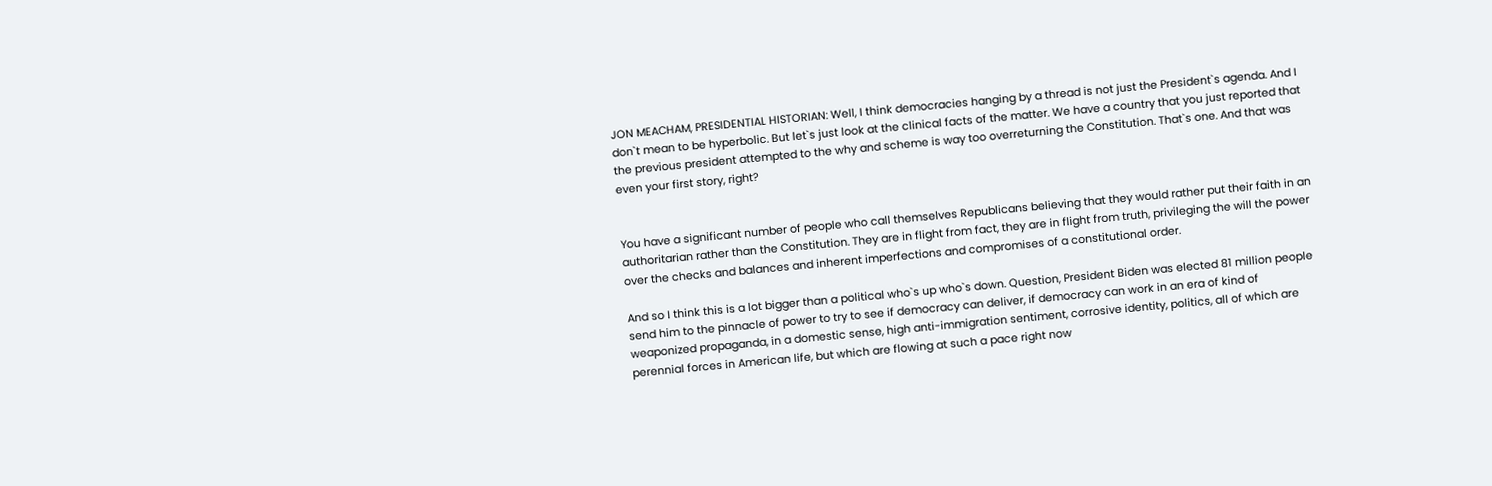JON MEACHAM, PRESIDENTIAL HISTORIAN: Well, I think democracies hanging by a thread is not just the President`s agenda. And I don`t mean to be hyperbolic. But let`s just look at the clinical facts of the matter. We have a country that you just reported that the previous president attempted to the why and scheme is way too overreturning the Constitution. That`s one. And that was even your first story, right?


You have a significant number of people who call themselves Republicans believing that they would rather put their faith in an authoritarian rather than the Constitution. They are in flight from fact, they are in flight from truth, privileging the will the power over the checks and balances and inherent imperfections and compromises of a constitutional order.

And so I think this is a lot bigger than a political who`s up who`s down. Question, President Biden was elected 81 million people send him to the pinnacle of power to try to see if democracy can deliver, if democracy can work in an era of kind of weaponized propaganda, in a domestic sense, high anti-immigration sentiment, corrosive identity, politics, all of which are perennial forces in American life, but which are flowing at such a pace right now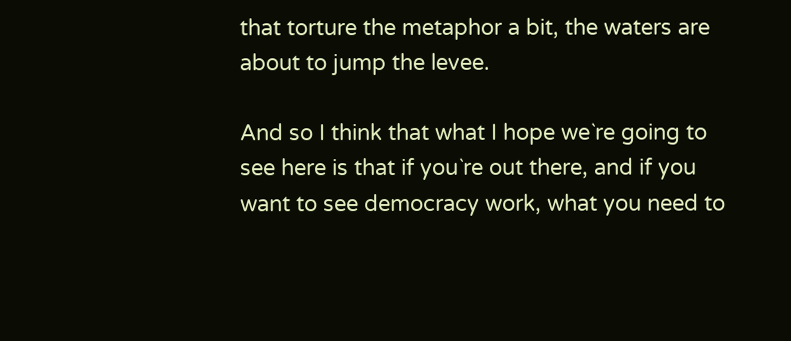that torture the metaphor a bit, the waters are about to jump the levee.

And so I think that what I hope we`re going to see here is that if you`re out there, and if you want to see democracy work, what you need to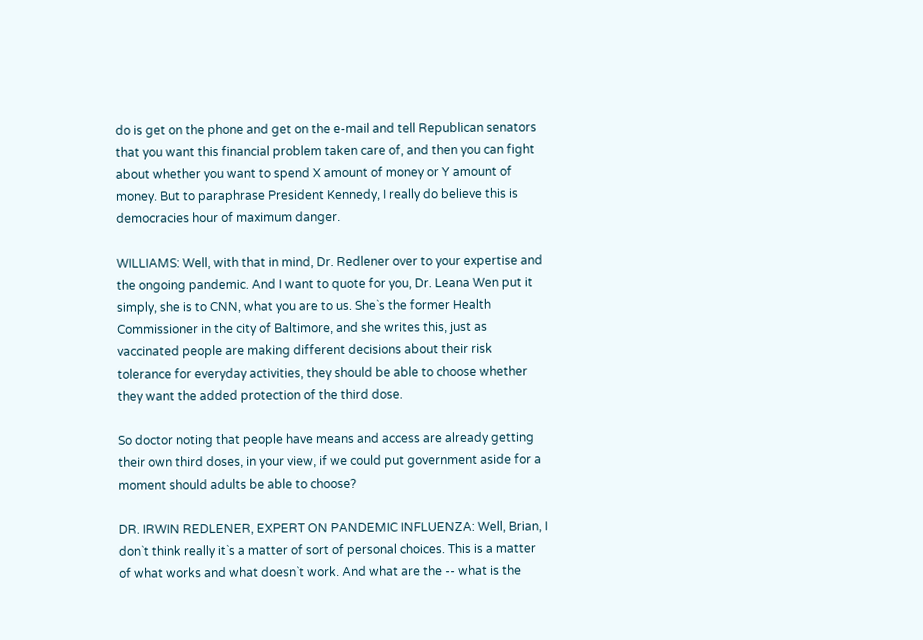do is get on the phone and get on the e-mail and tell Republican senators that you want this financial problem taken care of, and then you can fight about whether you want to spend X amount of money or Y amount of money. But to paraphrase President Kennedy, I really do believe this is democracies hour of maximum danger.

WILLIAMS: Well, with that in mind, Dr. Redlener over to your expertise and the ongoing pandemic. And I want to quote for you, Dr. Leana Wen put it simply, she is to CNN, what you are to us. She`s the former Health Commissioner in the city of Baltimore, and she writes this, just as vaccinated people are making different decisions about their risk tolerance for everyday activities, they should be able to choose whether they want the added protection of the third dose.

So doctor noting that people have means and access are already getting their own third doses, in your view, if we could put government aside for a moment should adults be able to choose?

DR. IRWIN REDLENER, EXPERT ON PANDEMIC INFLUENZA: Well, Brian, I don`t think really it`s a matter of sort of personal choices. This is a matter of what works and what doesn`t work. And what are the -- what is the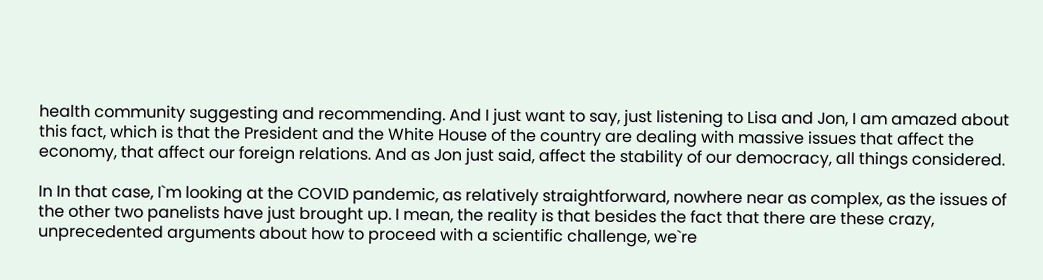health community suggesting and recommending. And I just want to say, just listening to Lisa and Jon, I am amazed about this fact, which is that the President and the White House of the country are dealing with massive issues that affect the economy, that affect our foreign relations. And as Jon just said, affect the stability of our democracy, all things considered.

In In that case, I`m looking at the COVID pandemic, as relatively straightforward, nowhere near as complex, as the issues of the other two panelists have just brought up. I mean, the reality is that besides the fact that there are these crazy, unprecedented arguments about how to proceed with a scientific challenge, we`re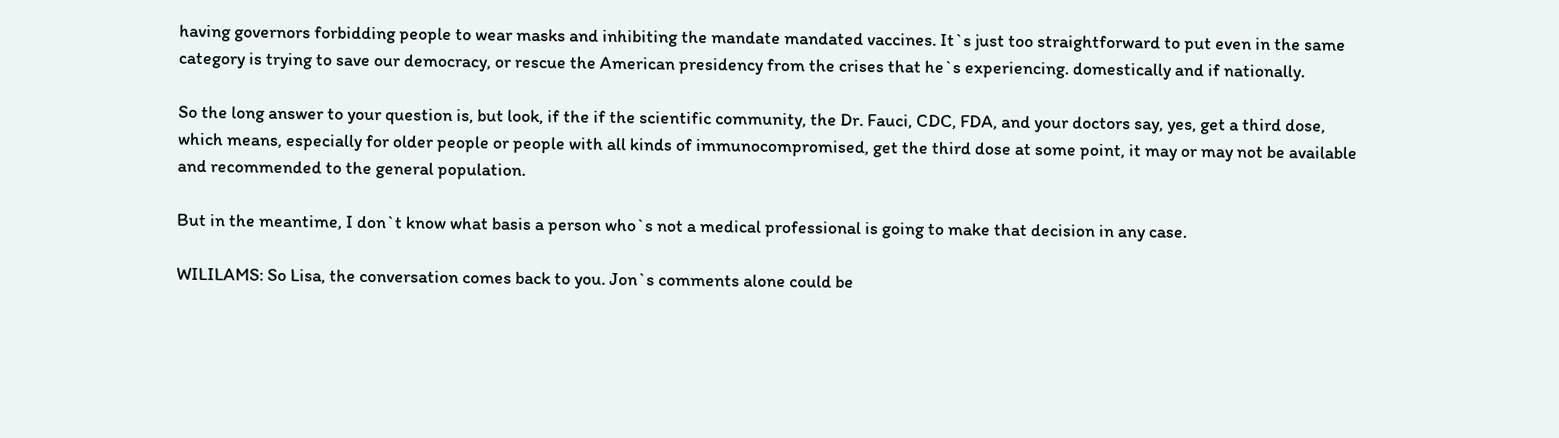having governors forbidding people to wear masks and inhibiting the mandate mandated vaccines. It`s just too straightforward to put even in the same category is trying to save our democracy, or rescue the American presidency from the crises that he`s experiencing. domestically and if nationally.

So the long answer to your question is, but look, if the if the scientific community, the Dr. Fauci, CDC, FDA, and your doctors say, yes, get a third dose, which means, especially for older people or people with all kinds of immunocompromised, get the third dose at some point, it may or may not be available and recommended to the general population.

But in the meantime, I don`t know what basis a person who`s not a medical professional is going to make that decision in any case.

WILILAMS: So Lisa, the conversation comes back to you. Jon`s comments alone could be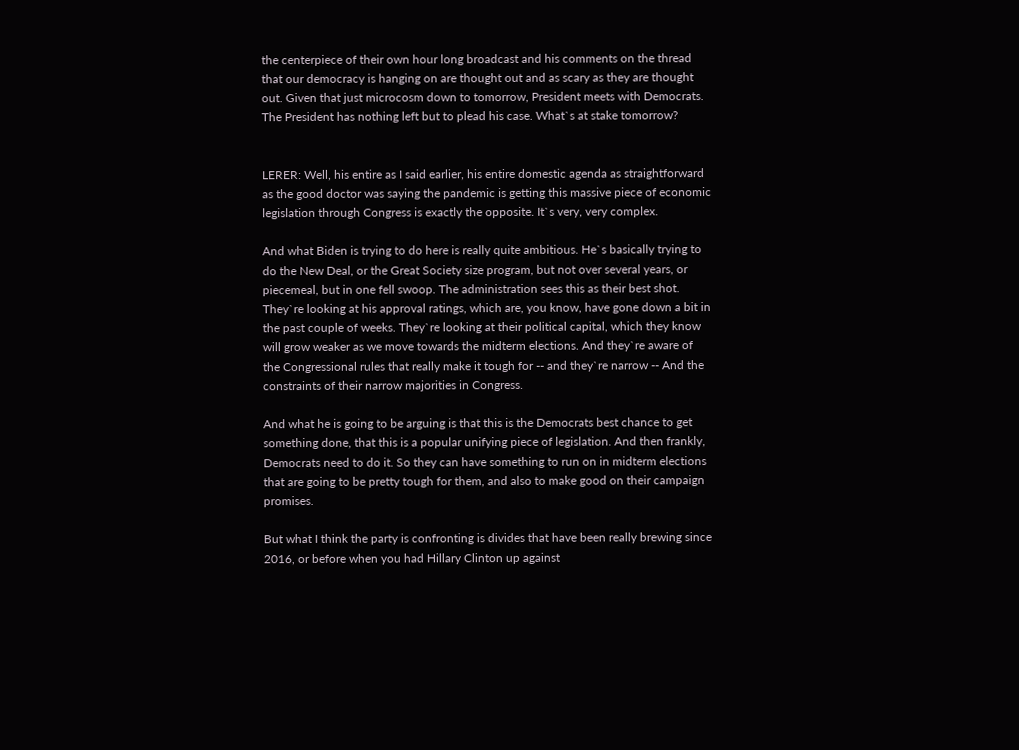the centerpiece of their own hour long broadcast and his comments on the thread that our democracy is hanging on are thought out and as scary as they are thought out. Given that just microcosm down to tomorrow, President meets with Democrats. The President has nothing left but to plead his case. What`s at stake tomorrow?


LERER: Well, his entire as I said earlier, his entire domestic agenda as straightforward as the good doctor was saying the pandemic is getting this massive piece of economic legislation through Congress is exactly the opposite. It`s very, very complex.

And what Biden is trying to do here is really quite ambitious. He`s basically trying to do the New Deal, or the Great Society size program, but not over several years, or piecemeal, but in one fell swoop. The administration sees this as their best shot. They`re looking at his approval ratings, which are, you know, have gone down a bit in the past couple of weeks. They`re looking at their political capital, which they know will grow weaker as we move towards the midterm elections. And they`re aware of the Congressional rules that really make it tough for -- and they`re narrow -- And the constraints of their narrow majorities in Congress.

And what he is going to be arguing is that this is the Democrats best chance to get something done, that this is a popular unifying piece of legislation. And then frankly, Democrats need to do it. So they can have something to run on in midterm elections that are going to be pretty tough for them, and also to make good on their campaign promises.

But what I think the party is confronting is divides that have been really brewing since 2016, or before when you had Hillary Clinton up against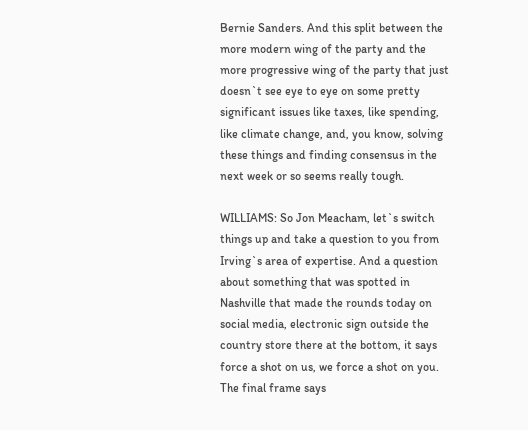Bernie Sanders. And this split between the more modern wing of the party and the more progressive wing of the party that just doesn`t see eye to eye on some pretty significant issues like taxes, like spending, like climate change, and, you know, solving these things and finding consensus in the next week or so seems really tough.

WILLIAMS: So Jon Meacham, let`s switch things up and take a question to you from Irving`s area of expertise. And a question about something that was spotted in Nashville that made the rounds today on social media, electronic sign outside the country store there at the bottom, it says force a shot on us, we force a shot on you. The final frame says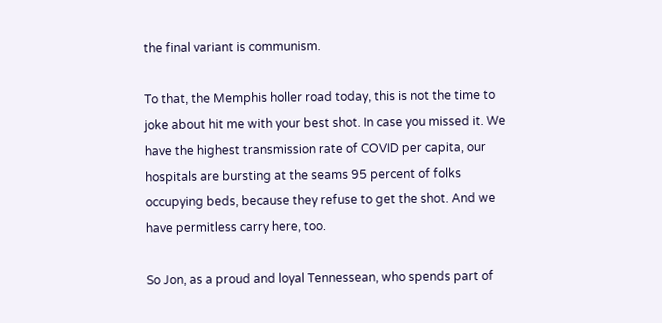the final variant is communism.

To that, the Memphis holler road today, this is not the time to joke about hit me with your best shot. In case you missed it. We have the highest transmission rate of COVID per capita, our hospitals are bursting at the seams 95 percent of folks occupying beds, because they refuse to get the shot. And we have permitless carry here, too.

So Jon, as a proud and loyal Tennessean, who spends part of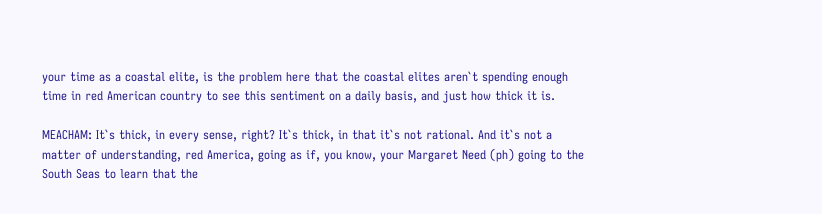your time as a coastal elite, is the problem here that the coastal elites aren`t spending enough time in red American country to see this sentiment on a daily basis, and just how thick it is.

MEACHAM: It`s thick, in every sense, right? It`s thick, in that it`s not rational. And it`s not a matter of understanding, red America, going as if, you know, your Margaret Need (ph) going to the South Seas to learn that the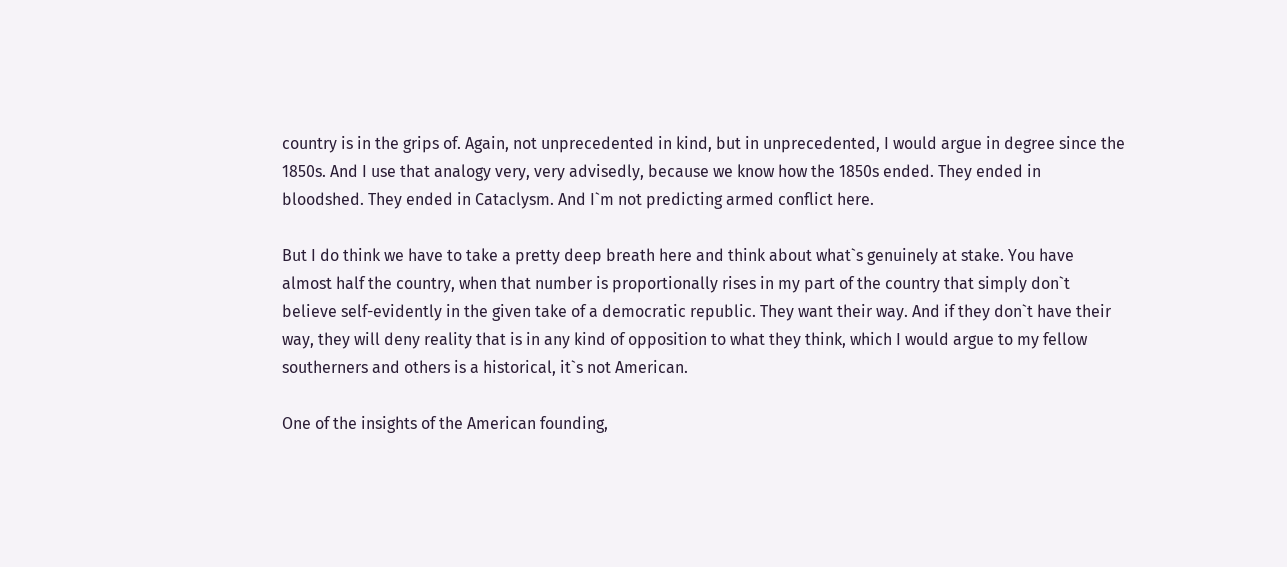country is in the grips of. Again, not unprecedented in kind, but in unprecedented, I would argue in degree since the 1850s. And I use that analogy very, very advisedly, because we know how the 1850s ended. They ended in bloodshed. They ended in Cataclysm. And I`m not predicting armed conflict here.

But I do think we have to take a pretty deep breath here and think about what`s genuinely at stake. You have almost half the country, when that number is proportionally rises in my part of the country that simply don`t believe self-evidently in the given take of a democratic republic. They want their way. And if they don`t have their way, they will deny reality that is in any kind of opposition to what they think, which I would argue to my fellow southerners and others is a historical, it`s not American.

One of the insights of the American founding,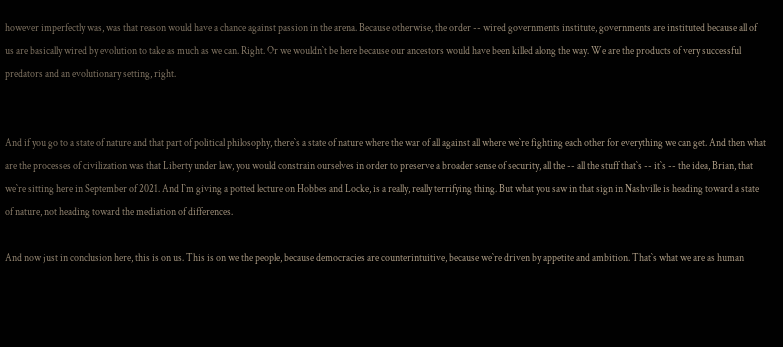however imperfectly was, was that reason would have a chance against passion in the arena. Because otherwise, the order -- wired governments institute, governments are instituted because all of us are basically wired by evolution to take as much as we can. Right. Or we wouldn`t be here because our ancestors would have been killed along the way. We are the products of very successful predators and an evolutionary setting, right.


And if you go to a state of nature and that part of political philosophy, there`s a state of nature where the war of all against all where we`re fighting each other for everything we can get. And then what are the processes of civilization was that Liberty under law, you would constrain ourselves in order to preserve a broader sense of security, all the -- all the stuff that`s -- it`s -- the idea, Brian, that we`re sitting here in September of 2021. And I`m giving a potted lecture on Hobbes and Locke, is a really, really terrifying thing. But what you saw in that sign in Nashville is heading toward a state of nature, not heading toward the mediation of differences.

And now just in conclusion here, this is on us. This is on we the people, because democracies are counterintuitive, because we`re driven by appetite and ambition. That`s what we are as human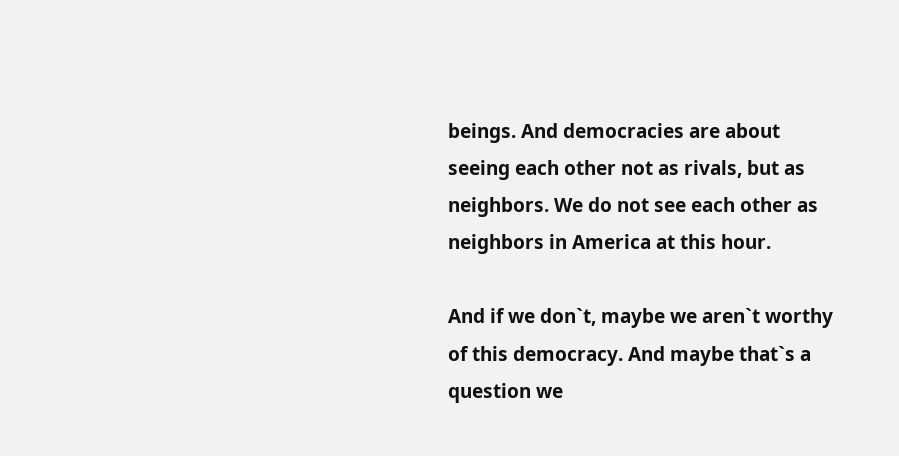beings. And democracies are about seeing each other not as rivals, but as neighbors. We do not see each other as neighbors in America at this hour.

And if we don`t, maybe we aren`t worthy of this democracy. And maybe that`s a question we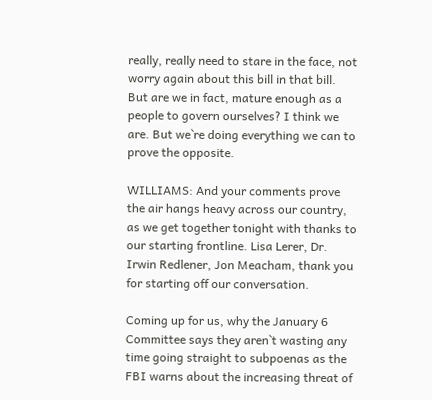really, really need to stare in the face, not worry again about this bill in that bill. But are we in fact, mature enough as a people to govern ourselves? I think we are. But we`re doing everything we can to prove the opposite.

WILLIAMS: And your comments prove the air hangs heavy across our country, as we get together tonight with thanks to our starting frontline. Lisa Lerer, Dr. Irwin Redlener, Jon Meacham, thank you for starting off our conversation.

Coming up for us, why the January 6 Committee says they aren`t wasting any time going straight to subpoenas as the FBI warns about the increasing threat of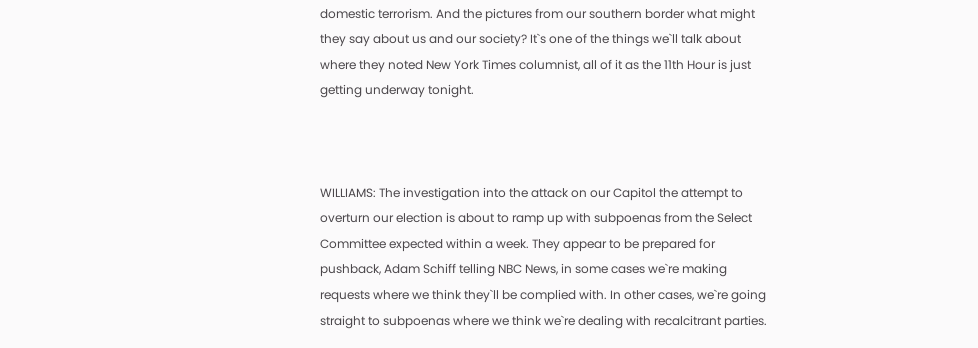domestic terrorism. And the pictures from our southern border what might they say about us and our society? It`s one of the things we`ll talk about where they noted New York Times columnist, all of it as the 11th Hour is just getting underway tonight.



WILLIAMS: The investigation into the attack on our Capitol the attempt to overturn our election is about to ramp up with subpoenas from the Select Committee expected within a week. They appear to be prepared for pushback, Adam Schiff telling NBC News, in some cases we`re making requests where we think they`ll be complied with. In other cases, we`re going straight to subpoenas where we think we`re dealing with recalcitrant parties.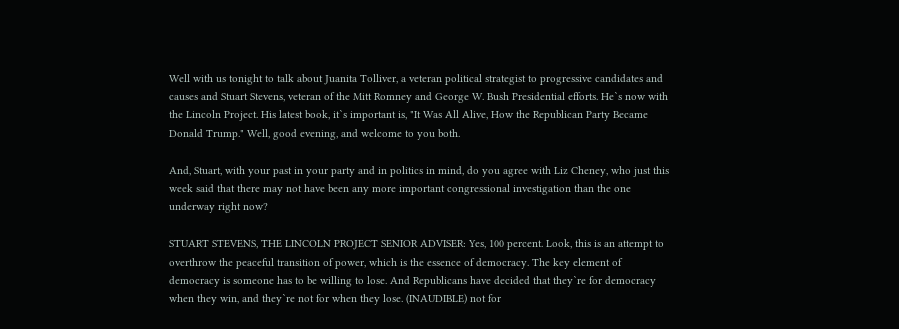Well with us tonight to talk about Juanita Tolliver, a veteran political strategist to progressive candidates and causes and Stuart Stevens, veteran of the Mitt Romney and George W. Bush Presidential efforts. He`s now with the Lincoln Project. His latest book, it`s important is, "It Was All Alive, How the Republican Party Became Donald Trump." Well, good evening, and welcome to you both.

And, Stuart, with your past in your party and in politics in mind, do you agree with Liz Cheney, who just this week said that there may not have been any more important congressional investigation than the one underway right now?

STUART STEVENS, THE LINCOLN PROJECT SENIOR ADVISER: Yes, 100 percent. Look, this is an attempt to overthrow the peaceful transition of power, which is the essence of democracy. The key element of democracy is someone has to be willing to lose. And Republicans have decided that they`re for democracy when they win, and they`re not for when they lose. (INAUDIBLE) not for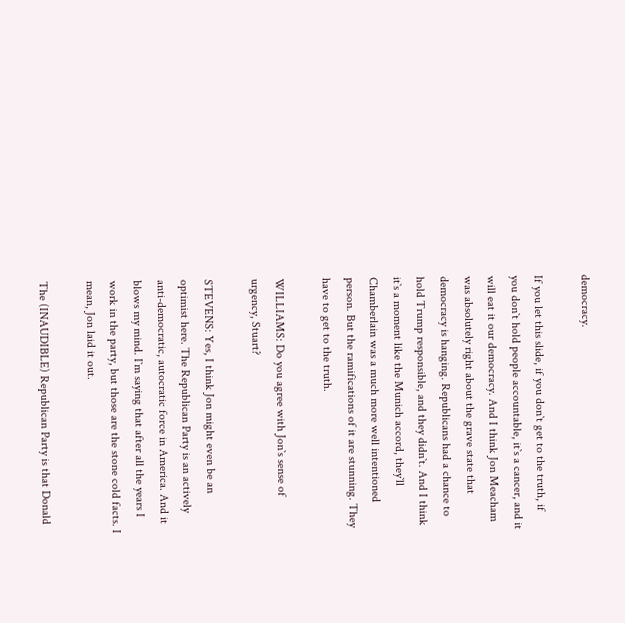democracy.

If you let this slide, if you don`t get to the truth, if you don`t hold people accountable, it`s a cancer, and it will eat it our democracy. And I think Jon Meacham was absolutely right about the grave state that democracy is hanging. Republicans had a chance to hold Trump responsible, and they didn`t. And I think it`s a moment like the Munich accord, they`ll Chamberlain was a much more well intentioned person. But the ramifications of it are stunning. They have to get to the truth.

WILLIAMS: Do you agree with Jon`s sense of urgency, Stuart?

STEVENS: Yes, I think Jon might even be an optimist here. The Republican Party is an actively anti-democratic, autocratic force in America. And it blows my mind. I`m saying that after all the years I work in the party, but those are the stone cold facts. I mean, Jon laid it out.

The (INAUDIBLE) Republican Party is that Donald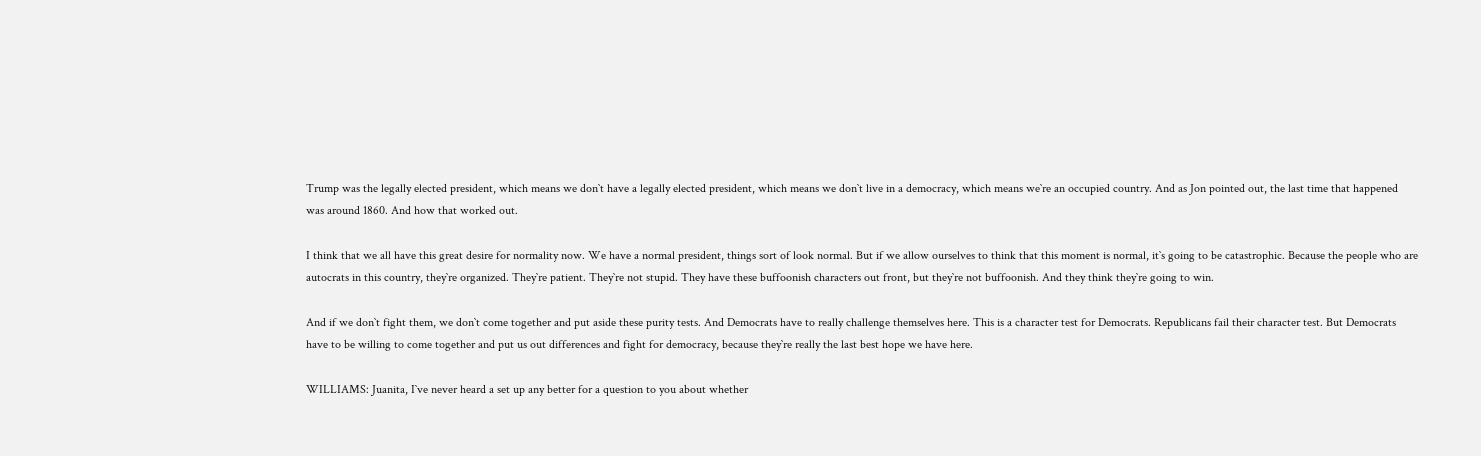Trump was the legally elected president, which means we don`t have a legally elected president, which means we don`t live in a democracy, which means we`re an occupied country. And as Jon pointed out, the last time that happened was around 1860. And how that worked out.

I think that we all have this great desire for normality now. We have a normal president, things sort of look normal. But if we allow ourselves to think that this moment is normal, it`s going to be catastrophic. Because the people who are autocrats in this country, they`re organized. They`re patient. They`re not stupid. They have these buffoonish characters out front, but they`re not buffoonish. And they think they`re going to win.

And if we don`t fight them, we don`t come together and put aside these purity tests. And Democrats have to really challenge themselves here. This is a character test for Democrats. Republicans fail their character test. But Democrats have to be willing to come together and put us out differences and fight for democracy, because they`re really the last best hope we have here.

WILLIAMS: Juanita, I`ve never heard a set up any better for a question to you about whether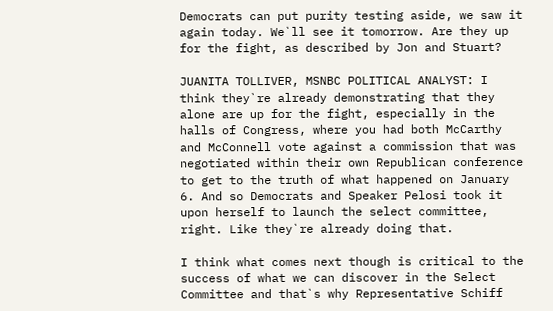Democrats can put purity testing aside, we saw it again today. We`ll see it tomorrow. Are they up for the fight, as described by Jon and Stuart?

JUANITA TOLLIVER, MSNBC POLITICAL ANALYST: I think they`re already demonstrating that they alone are up for the fight, especially in the halls of Congress, where you had both McCarthy and McConnell vote against a commission that was negotiated within their own Republican conference to get to the truth of what happened on January 6. And so Democrats and Speaker Pelosi took it upon herself to launch the select committee, right. Like they`re already doing that.

I think what comes next though is critical to the success of what we can discover in the Select Committee and that`s why Representative Schiff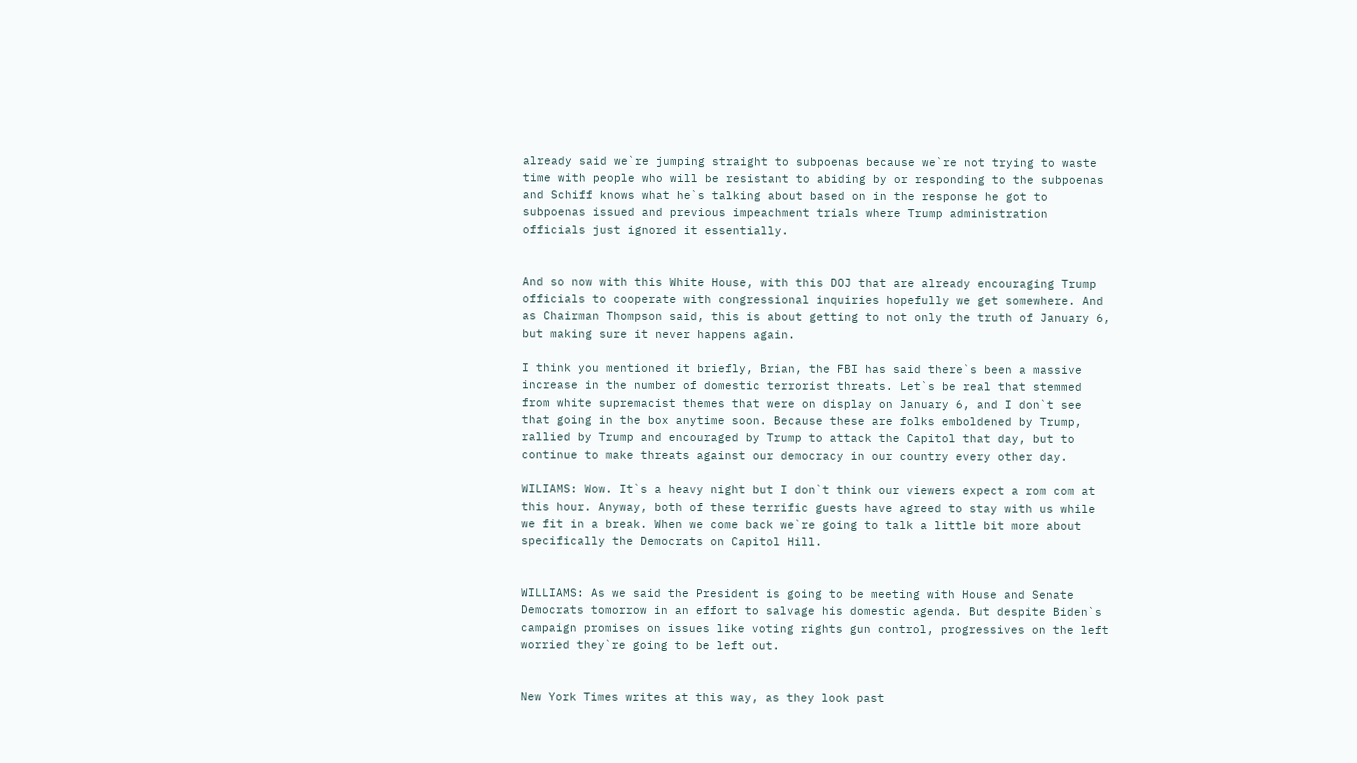already said we`re jumping straight to subpoenas because we`re not trying to waste time with people who will be resistant to abiding by or responding to the subpoenas and Schiff knows what he`s talking about based on in the response he got to subpoenas issued and previous impeachment trials where Trump administration officials just ignored it essentially.


And so now with this White House, with this DOJ that are already encouraging Trump officials to cooperate with congressional inquiries hopefully we get somewhere. And as Chairman Thompson said, this is about getting to not only the truth of January 6, but making sure it never happens again.

I think you mentioned it briefly, Brian, the FBI has said there`s been a massive increase in the number of domestic terrorist threats. Let`s be real that stemmed from white supremacist themes that were on display on January 6, and I don`t see that going in the box anytime soon. Because these are folks emboldened by Trump, rallied by Trump and encouraged by Trump to attack the Capitol that day, but to continue to make threats against our democracy in our country every other day.

WILIAMS: Wow. It`s a heavy night but I don`t think our viewers expect a rom com at this hour. Anyway, both of these terrific guests have agreed to stay with us while we fit in a break. When we come back we`re going to talk a little bit more about specifically the Democrats on Capitol Hill.


WILLIAMS: As we said the President is going to be meeting with House and Senate Democrats tomorrow in an effort to salvage his domestic agenda. But despite Biden`s campaign promises on issues like voting rights gun control, progressives on the left worried they`re going to be left out.


New York Times writes at this way, as they look past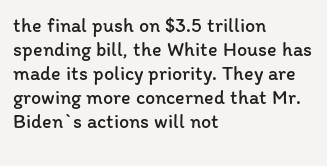the final push on $3.5 trillion spending bill, the White House has made its policy priority. They are growing more concerned that Mr. Biden`s actions will not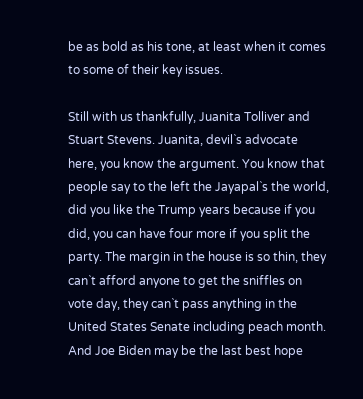be as bold as his tone, at least when it comes to some of their key issues.

Still with us thankfully, Juanita Tolliver and Stuart Stevens. Juanita, devil`s advocate here, you know the argument. You know that people say to the left the Jayapal`s the world, did you like the Trump years because if you did, you can have four more if you split the party. The margin in the house is so thin, they can`t afford anyone to get the sniffles on vote day, they can`t pass anything in the United States Senate including peach month. And Joe Biden may be the last best hope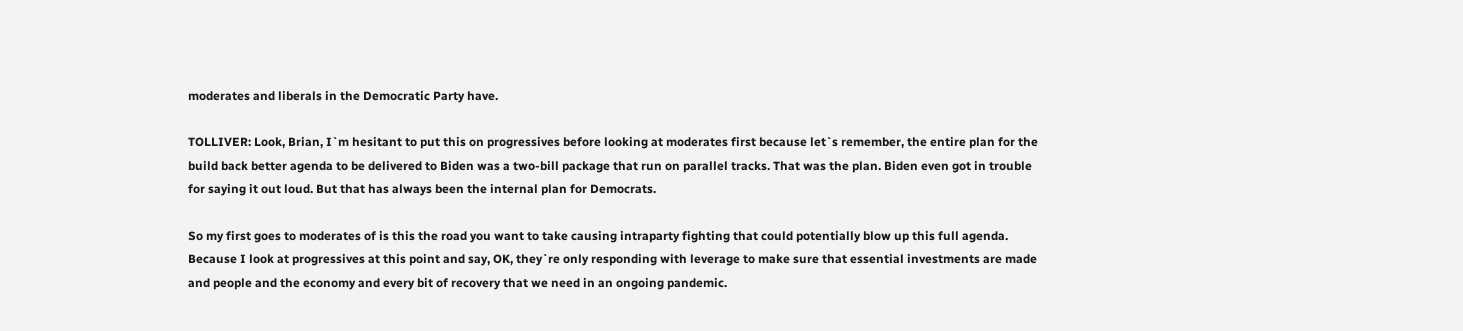moderates and liberals in the Democratic Party have.

TOLLIVER: Look, Brian, I`m hesitant to put this on progressives before looking at moderates first because let`s remember, the entire plan for the build back better agenda to be delivered to Biden was a two-bill package that run on parallel tracks. That was the plan. Biden even got in trouble for saying it out loud. But that has always been the internal plan for Democrats.

So my first goes to moderates of is this the road you want to take causing intraparty fighting that could potentially blow up this full agenda. Because I look at progressives at this point and say, OK, they`re only responding with leverage to make sure that essential investments are made and people and the economy and every bit of recovery that we need in an ongoing pandemic.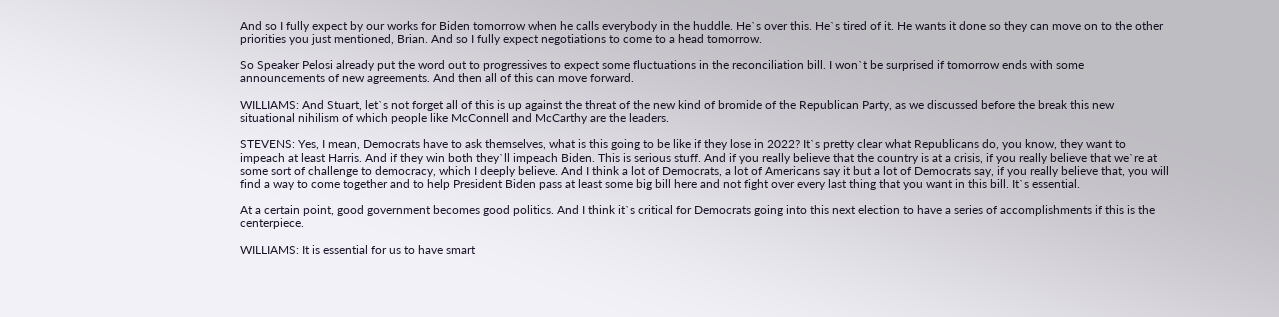And so I fully expect by our works for Biden tomorrow when he calls everybody in the huddle. He`s over this. He`s tired of it. He wants it done so they can move on to the other priorities you just mentioned, Brian. And so I fully expect negotiations to come to a head tomorrow.

So Speaker Pelosi already put the word out to progressives to expect some fluctuations in the reconciliation bill. I won`t be surprised if tomorrow ends with some announcements of new agreements. And then all of this can move forward.

WILLIAMS: And Stuart, let`s not forget all of this is up against the threat of the new kind of bromide of the Republican Party, as we discussed before the break this new situational nihilism of which people like McConnell and McCarthy are the leaders.

STEVENS: Yes, I mean, Democrats have to ask themselves, what is this going to be like if they lose in 2022? It`s pretty clear what Republicans do, you know, they want to impeach at least Harris. And if they win both they`ll impeach Biden. This is serious stuff. And if you really believe that the country is at a crisis, if you really believe that we`re at some sort of challenge to democracy, which I deeply believe. And I think a lot of Democrats, a lot of Americans say it but a lot of Democrats say, if you really believe that, you will find a way to come together and to help President Biden pass at least some big bill here and not fight over every last thing that you want in this bill. It`s essential.

At a certain point, good government becomes good politics. And I think it`s critical for Democrats going into this next election to have a series of accomplishments if this is the centerpiece.

WILLIAMS: It is essential for us to have smart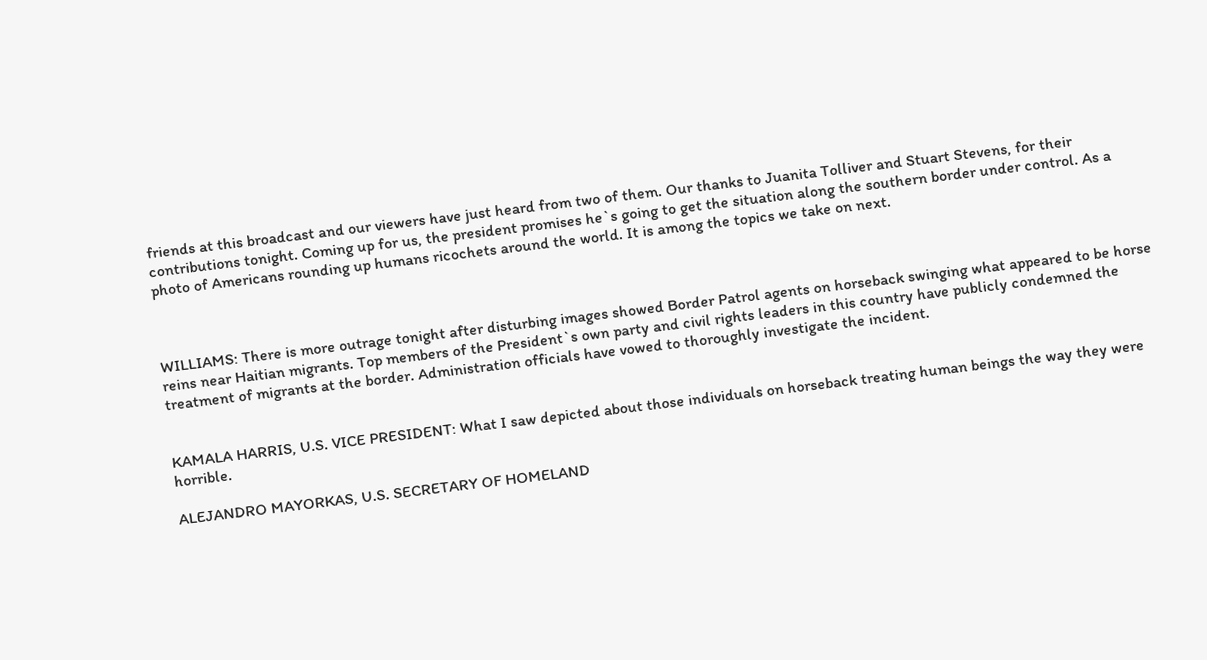friends at this broadcast and our viewers have just heard from two of them. Our thanks to Juanita Tolliver and Stuart Stevens, for their contributions tonight. Coming up for us, the president promises he`s going to get the situation along the southern border under control. As a photo of Americans rounding up humans ricochets around the world. It is among the topics we take on next.



WILLIAMS: There is more outrage tonight after disturbing images showed Border Patrol agents on horseback swinging what appeared to be horse reins near Haitian migrants. Top members of the President`s own party and civil rights leaders in this country have publicly condemned the treatment of migrants at the border. Administration officials have vowed to thoroughly investigate the incident.


KAMALA HARRIS, U.S. VICE PRESIDENT: What I saw depicted about those individuals on horseback treating human beings the way they were horrible.

ALEJANDRO MAYORKAS, U.S. SECRETARY OF HOMELAND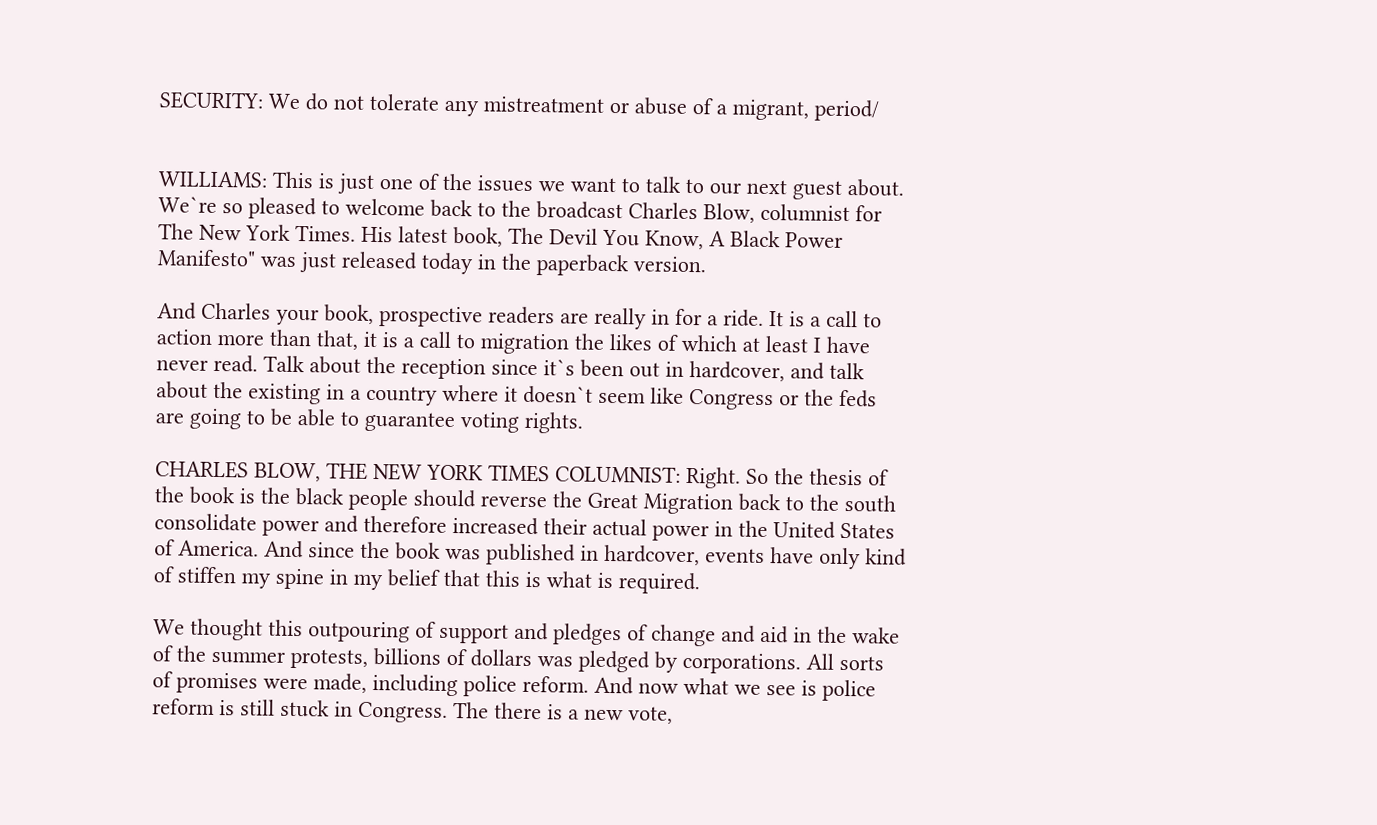SECURITY: We do not tolerate any mistreatment or abuse of a migrant, period/


WILLIAMS: This is just one of the issues we want to talk to our next guest about. We`re so pleased to welcome back to the broadcast Charles Blow, columnist for The New York Times. His latest book, The Devil You Know, A Black Power Manifesto" was just released today in the paperback version.

And Charles your book, prospective readers are really in for a ride. It is a call to action more than that, it is a call to migration the likes of which at least I have never read. Talk about the reception since it`s been out in hardcover, and talk about the existing in a country where it doesn`t seem like Congress or the feds are going to be able to guarantee voting rights.

CHARLES BLOW, THE NEW YORK TIMES COLUMNIST: Right. So the thesis of the book is the black people should reverse the Great Migration back to the south consolidate power and therefore increased their actual power in the United States of America. And since the book was published in hardcover, events have only kind of stiffen my spine in my belief that this is what is required.

We thought this outpouring of support and pledges of change and aid in the wake of the summer protests, billions of dollars was pledged by corporations. All sorts of promises were made, including police reform. And now what we see is police reform is still stuck in Congress. The there is a new vote,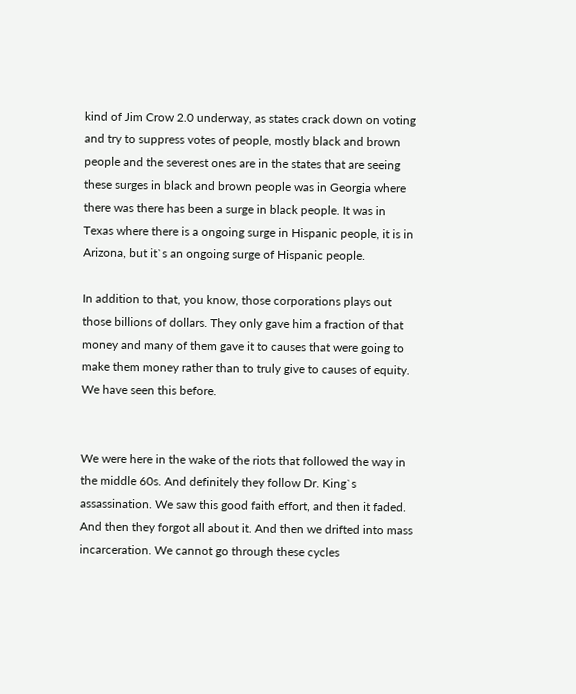kind of Jim Crow 2.0 underway, as states crack down on voting and try to suppress votes of people, mostly black and brown people and the severest ones are in the states that are seeing these surges in black and brown people was in Georgia where there was there has been a surge in black people. It was in Texas where there is a ongoing surge in Hispanic people, it is in Arizona, but it`s an ongoing surge of Hispanic people.

In addition to that, you know, those corporations plays out those billions of dollars. They only gave him a fraction of that money and many of them gave it to causes that were going to make them money rather than to truly give to causes of equity. We have seen this before.


We were here in the wake of the riots that followed the way in the middle 60s. And definitely they follow Dr. King`s assassination. We saw this good faith effort, and then it faded. And then they forgot all about it. And then we drifted into mass incarceration. We cannot go through these cycles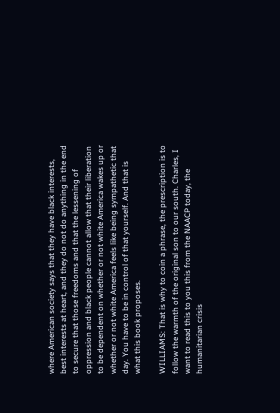where American society says that they have black interests, best interests at heart, and they do not do anything in the end to secure that those freedoms and that the lessening of oppression and black people cannot allow that their liberation to be dependent on whether or not white America wakes up or whether or not white America feels like being sympathetic that day. You have to be in control of that yourself. And that is what this book proposes.

WILLIAMS: That is why to coin a phrase, the prescription is to follow the warmth of the original son to our south. Charles, I want to read this to you this from the NAACP today, the humanitarian crisis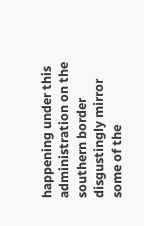happening under this administration on the southern border disgustingly mirror some of the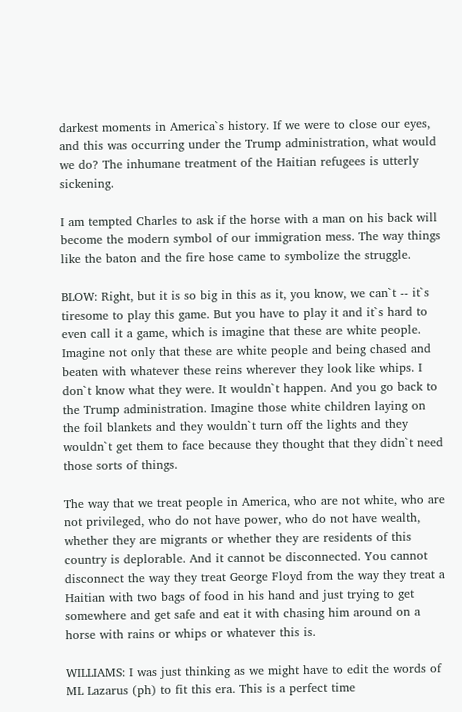darkest moments in America`s history. If we were to close our eyes, and this was occurring under the Trump administration, what would we do? The inhumane treatment of the Haitian refugees is utterly sickening.

I am tempted Charles to ask if the horse with a man on his back will become the modern symbol of our immigration mess. The way things like the baton and the fire hose came to symbolize the struggle.

BLOW: Right, but it is so big in this as it, you know, we can`t -- it`s tiresome to play this game. But you have to play it and it`s hard to even call it a game, which is imagine that these are white people. Imagine not only that these are white people and being chased and beaten with whatever these reins wherever they look like whips. I don`t know what they were. It wouldn`t happen. And you go back to the Trump administration. Imagine those white children laying on the foil blankets and they wouldn`t turn off the lights and they wouldn`t get them to face because they thought that they didn`t need those sorts of things.

The way that we treat people in America, who are not white, who are not privileged, who do not have power, who do not have wealth, whether they are migrants or whether they are residents of this country is deplorable. And it cannot be disconnected. You cannot disconnect the way they treat George Floyd from the way they treat a Haitian with two bags of food in his hand and just trying to get somewhere and get safe and eat it with chasing him around on a horse with rains or whips or whatever this is.

WILLIAMS: I was just thinking as we might have to edit the words of ML Lazarus (ph) to fit this era. This is a perfect time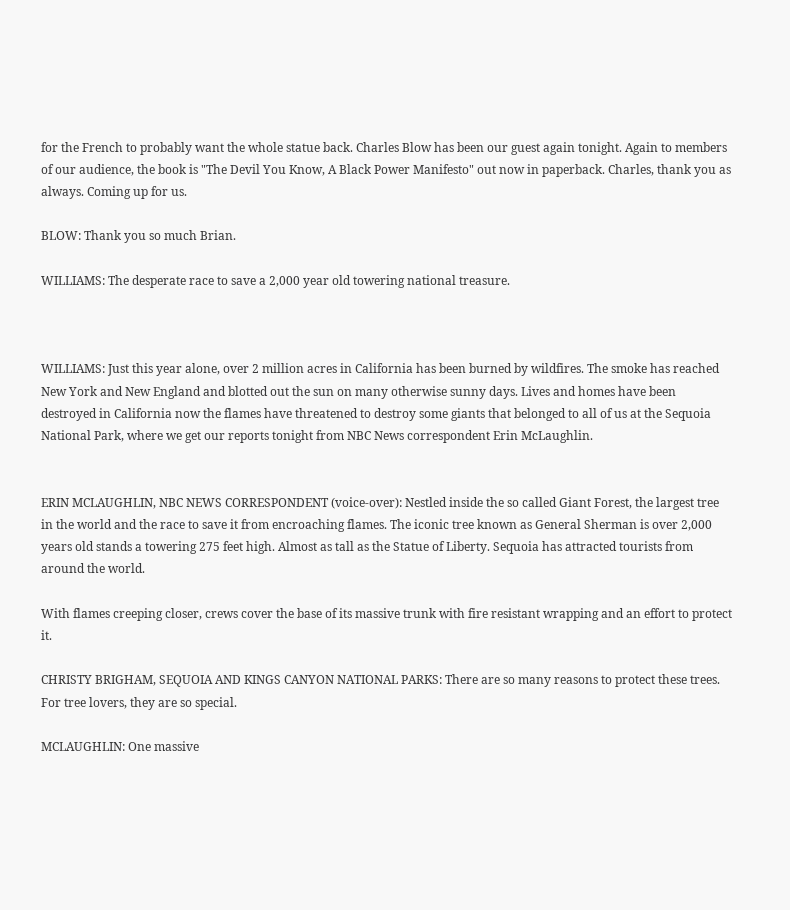for the French to probably want the whole statue back. Charles Blow has been our guest again tonight. Again to members of our audience, the book is "The Devil You Know, A Black Power Manifesto" out now in paperback. Charles, thank you as always. Coming up for us.

BLOW: Thank you so much Brian.

WILLIAMS: The desperate race to save a 2,000 year old towering national treasure.



WILLIAMS: Just this year alone, over 2 million acres in California has been burned by wildfires. The smoke has reached New York and New England and blotted out the sun on many otherwise sunny days. Lives and homes have been destroyed in California now the flames have threatened to destroy some giants that belonged to all of us at the Sequoia National Park, where we get our reports tonight from NBC News correspondent Erin McLaughlin.


ERIN MCLAUGHLIN, NBC NEWS CORRESPONDENT (voice-over): Nestled inside the so called Giant Forest, the largest tree in the world and the race to save it from encroaching flames. The iconic tree known as General Sherman is over 2,000 years old stands a towering 275 feet high. Almost as tall as the Statue of Liberty. Sequoia has attracted tourists from around the world.

With flames creeping closer, crews cover the base of its massive trunk with fire resistant wrapping and an effort to protect it.

CHRISTY BRIGHAM, SEQUOIA AND KINGS CANYON NATIONAL PARKS: There are so many reasons to protect these trees. For tree lovers, they are so special.

MCLAUGHLIN: One massive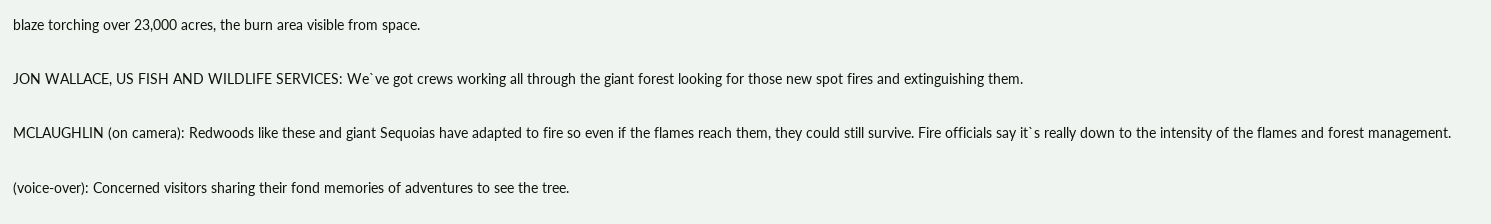blaze torching over 23,000 acres, the burn area visible from space.

JON WALLACE, US FISH AND WILDLIFE SERVICES: We`ve got crews working all through the giant forest looking for those new spot fires and extinguishing them.

MCLAUGHLIN (on camera): Redwoods like these and giant Sequoias have adapted to fire so even if the flames reach them, they could still survive. Fire officials say it`s really down to the intensity of the flames and forest management.

(voice-over): Concerned visitors sharing their fond memories of adventures to see the tree.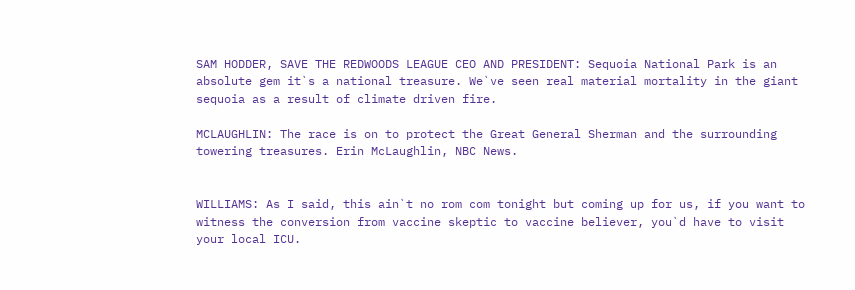SAM HODDER, SAVE THE REDWOODS LEAGUE CEO AND PRESIDENT: Sequoia National Park is an absolute gem it`s a national treasure. We`ve seen real material mortality in the giant sequoia as a result of climate driven fire.

MCLAUGHLIN: The race is on to protect the Great General Sherman and the surrounding towering treasures. Erin McLaughlin, NBC News.


WILLIAMS: As I said, this ain`t no rom com tonight but coming up for us, if you want to witness the conversion from vaccine skeptic to vaccine believer, you`d have to visit your local ICU.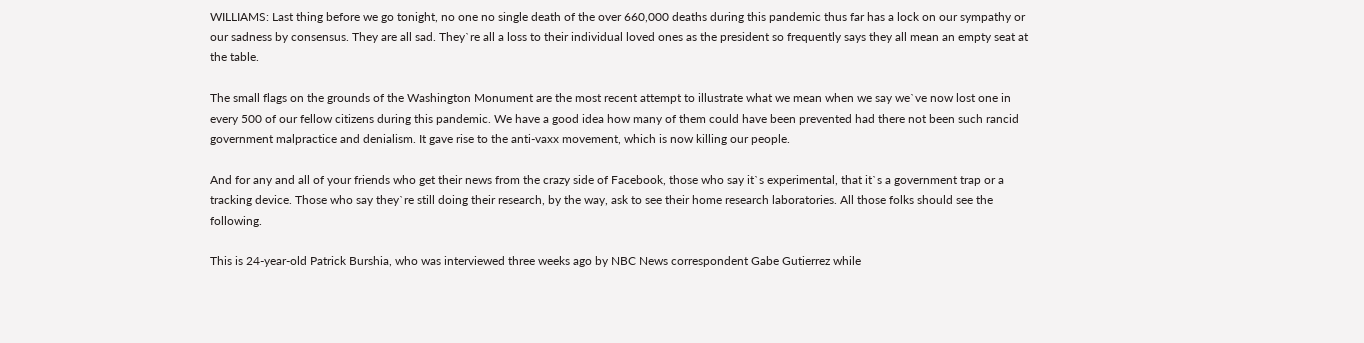WILLIAMS: Last thing before we go tonight, no one no single death of the over 660,000 deaths during this pandemic thus far has a lock on our sympathy or our sadness by consensus. They are all sad. They`re all a loss to their individual loved ones as the president so frequently says they all mean an empty seat at the table.

The small flags on the grounds of the Washington Monument are the most recent attempt to illustrate what we mean when we say we`ve now lost one in every 500 of our fellow citizens during this pandemic. We have a good idea how many of them could have been prevented had there not been such rancid government malpractice and denialism. It gave rise to the anti-vaxx movement, which is now killing our people.

And for any and all of your friends who get their news from the crazy side of Facebook, those who say it`s experimental, that it`s a government trap or a tracking device. Those who say they`re still doing their research, by the way, ask to see their home research laboratories. All those folks should see the following.

This is 24-year-old Patrick Burshia, who was interviewed three weeks ago by NBC News correspondent Gabe Gutierrez while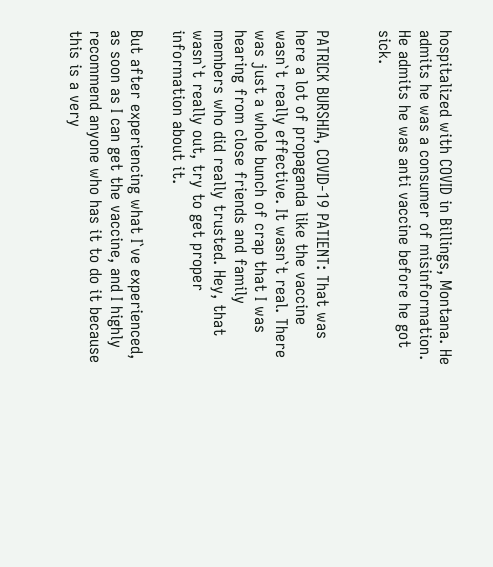hospitalized with COVID in Billings, Montana. He admits he was a consumer of misinformation. He admits he was anti vaccine before he got sick.


PATRICK BURSHIA, COVID-19 PATIENT: That was here a lot of propaganda like the vaccine wasn`t really effective. It wasn`t real. There was just a whole bunch of crap that I was hearing from close friends and family members who did really trusted. Hey, that wasn`t really out, try to get proper information about it.

But after experiencing what I`ve experienced, as soon as I can get the vaccine, and I highly recommend anyone who has it to do it because this is a very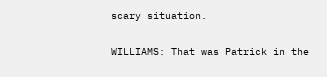scary situation.


WILLIAMS: That was Patrick in the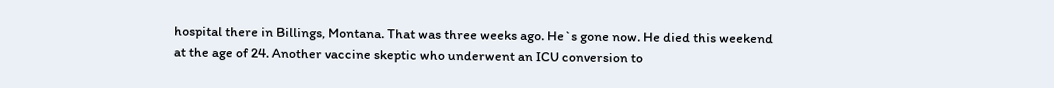hospital there in Billings, Montana. That was three weeks ago. He`s gone now. He died this weekend at the age of 24. Another vaccine skeptic who underwent an ICU conversion to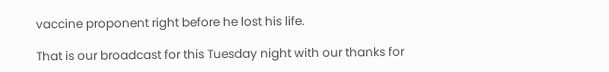vaccine proponent right before he lost his life.

That is our broadcast for this Tuesday night with our thanks for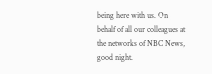being here with us. On behalf of all our colleagues at the networks of NBC News, good night.